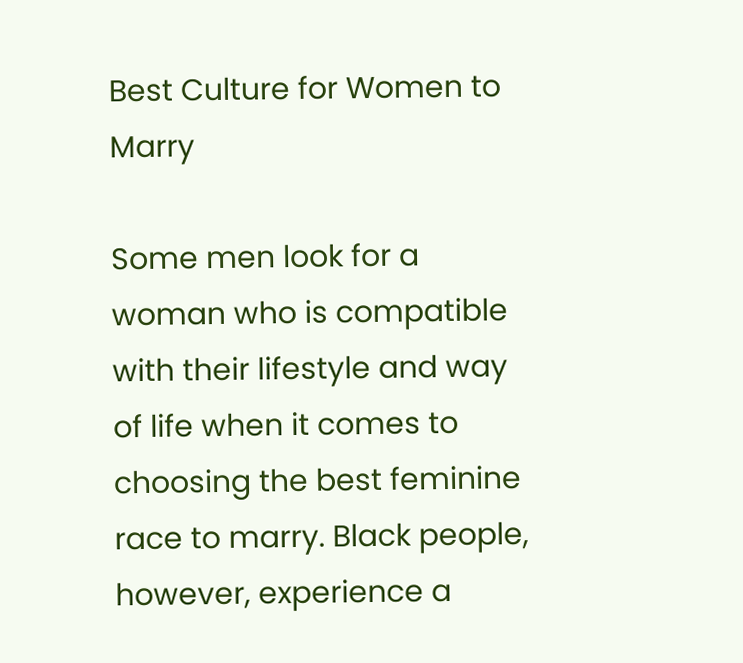Best Culture for Women to Marry

Some men look for a woman who is compatible with their lifestyle and way of life when it comes to choosing the best feminine race to marry. Black people, however, experience a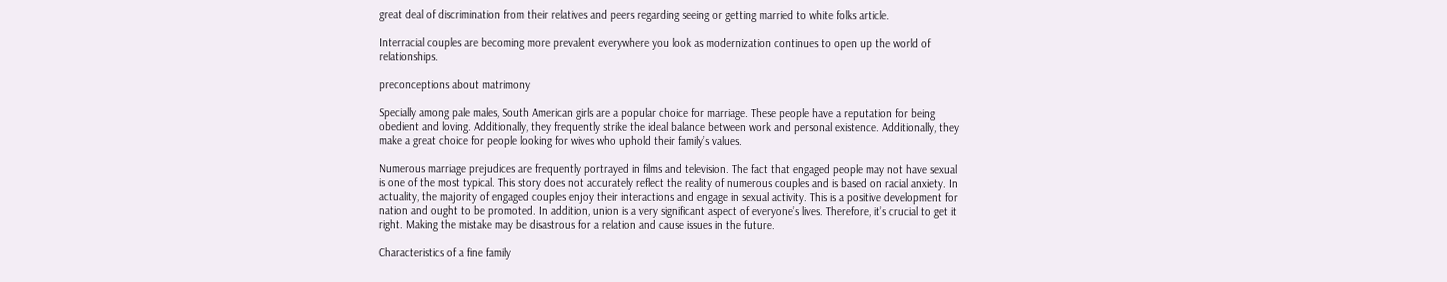great deal of discrimination from their relatives and peers regarding seeing or getting married to white folks article.

Interracial couples are becoming more prevalent everywhere you look as modernization continues to open up the world of relationships.

preconceptions about matrimony

Specially among pale males, South American girls are a popular choice for marriage. These people have a reputation for being obedient and loving. Additionally, they frequently strike the ideal balance between work and personal existence. Additionally, they make a great choice for people looking for wives who uphold their family’s values.

Numerous marriage prejudices are frequently portrayed in films and television. The fact that engaged people may not have sexual is one of the most typical. This story does not accurately reflect the reality of numerous couples and is based on racial anxiety. In actuality, the majority of engaged couples enjoy their interactions and engage in sexual activity. This is a positive development for nation and ought to be promoted. In addition, union is a very significant aspect of everyone’s lives. Therefore, it’s crucial to get it right. Making the mistake may be disastrous for a relation and cause issues in the future.

Characteristics of a fine family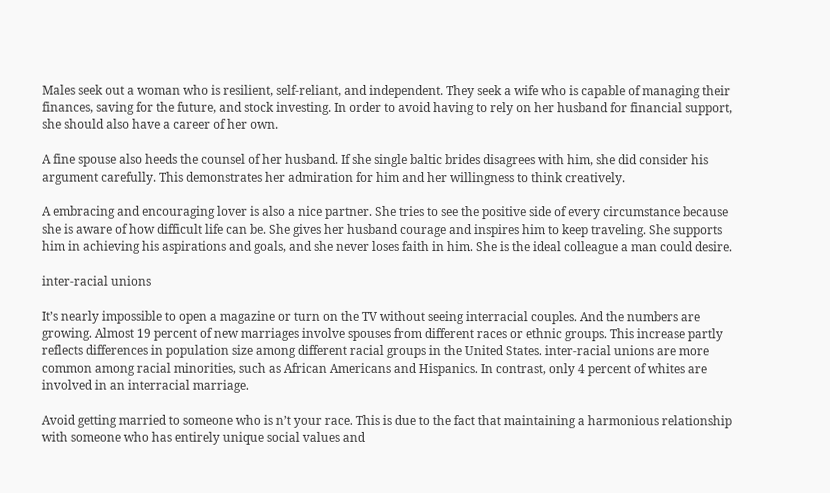Males seek out a woman who is resilient, self-reliant, and independent. They seek a wife who is capable of managing their finances, saving for the future, and stock investing. In order to avoid having to rely on her husband for financial support, she should also have a career of her own.

A fine spouse also heeds the counsel of her husband. If she single baltic brides disagrees with him, she did consider his argument carefully. This demonstrates her admiration for him and her willingness to think creatively.

A embracing and encouraging lover is also a nice partner. She tries to see the positive side of every circumstance because she is aware of how difficult life can be. She gives her husband courage and inspires him to keep traveling. She supports him in achieving his aspirations and goals, and she never loses faith in him. She is the ideal colleague a man could desire.

inter-racial unions

It’s nearly impossible to open a magazine or turn on the TV without seeing interracial couples. And the numbers are growing. Almost 19 percent of new marriages involve spouses from different races or ethnic groups. This increase partly reflects differences in population size among different racial groups in the United States. inter-racial unions are more common among racial minorities, such as African Americans and Hispanics. In contrast, only 4 percent of whites are involved in an interracial marriage.

Avoid getting married to someone who is n’t your race. This is due to the fact that maintaining a harmonious relationship with someone who has entirely unique social values and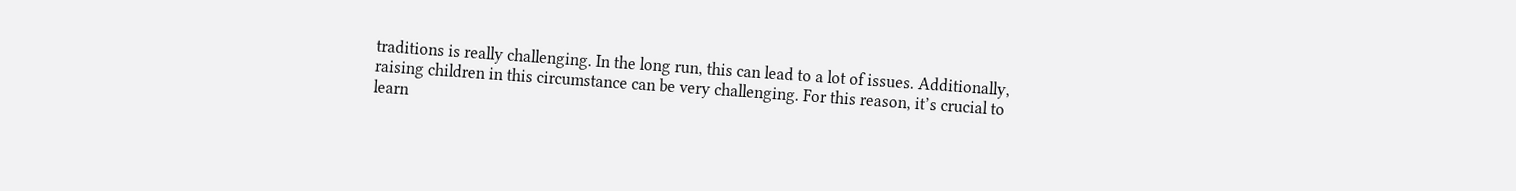traditions is really challenging. In the long run, this can lead to a lot of issues. Additionally, raising children in this circumstance can be very challenging. For this reason, it’s crucial to learn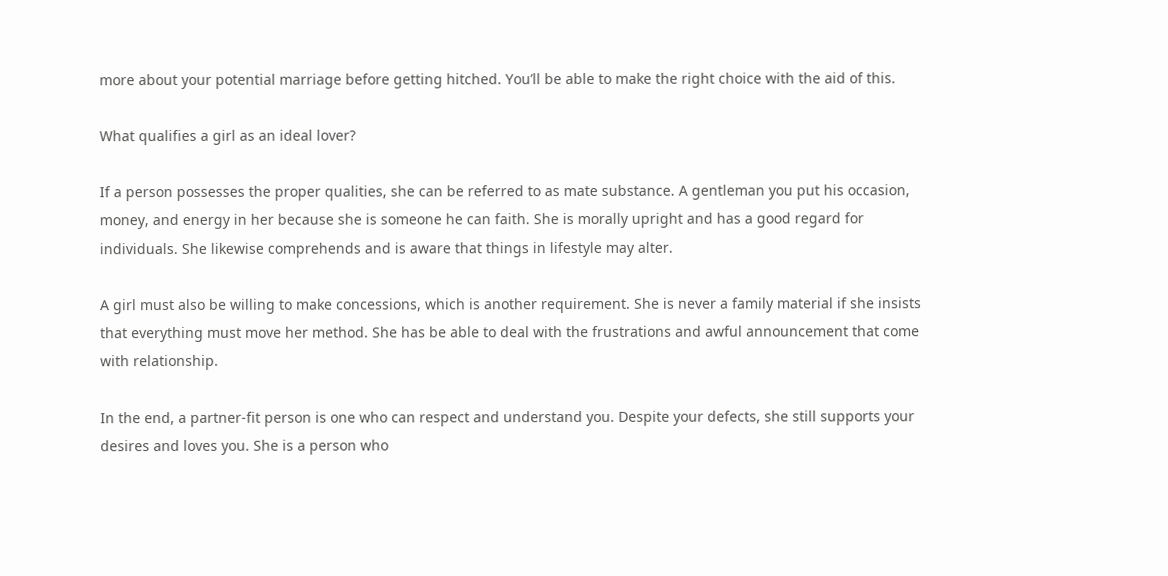more about your potential marriage before getting hitched. You’ll be able to make the right choice with the aid of this.

What qualifies a girl as an ideal lover?

If a person possesses the proper qualities, she can be referred to as mate substance. A gentleman you put his occasion, money, and energy in her because she is someone he can faith. She is morally upright and has a good regard for individuals. She likewise comprehends and is aware that things in lifestyle may alter.

A girl must also be willing to make concessions, which is another requirement. She is never a family material if she insists that everything must move her method. She has be able to deal with the frustrations and awful announcement that come with relationship.

In the end, a partner-fit person is one who can respect and understand you. Despite your defects, she still supports your desires and loves you. She is a person who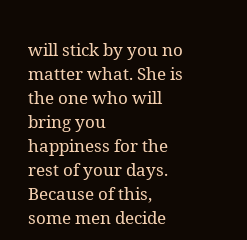will stick by you no matter what. She is the one who will bring you happiness for the rest of your days. Because of this, some men decide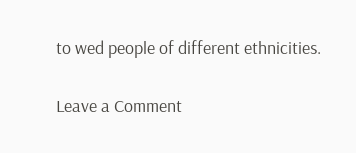to wed people of different ethnicities.

Leave a Comment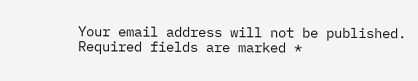Your email address will not be published. Required fields are marked *